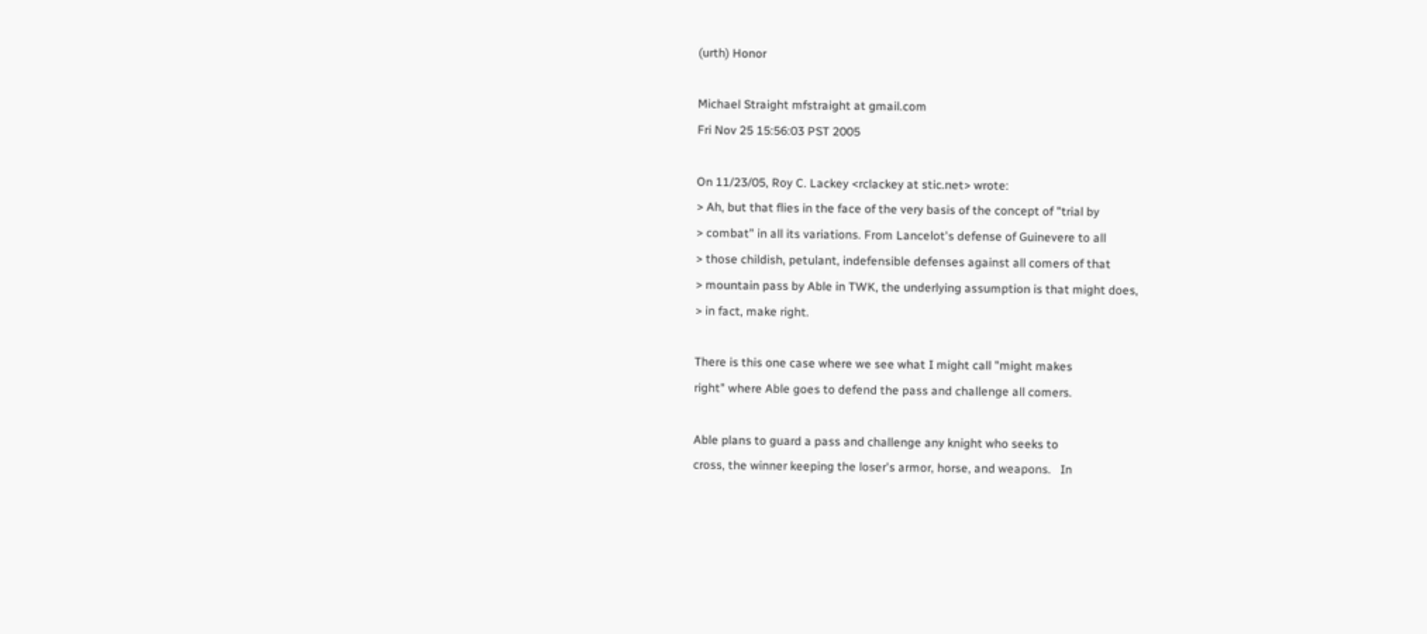(urth) Honor

Michael Straight mfstraight at gmail.com
Fri Nov 25 15:56:03 PST 2005

On 11/23/05, Roy C. Lackey <rclackey at stic.net> wrote:
> Ah, but that flies in the face of the very basis of the concept of "trial by
> combat" in all its variations. From Lancelot's defense of Guinevere to all
> those childish, petulant, indefensible defenses against all comers of that
> mountain pass by Able in TWK, the underlying assumption is that might does,
> in fact, make right.

There is this one case where we see what I might call "might makes
right" where Able goes to defend the pass and challenge all comers.

Able plans to guard a pass and challenge any knight who seeks to
cross, the winner keeping the loser's armor, horse, and weapons.   In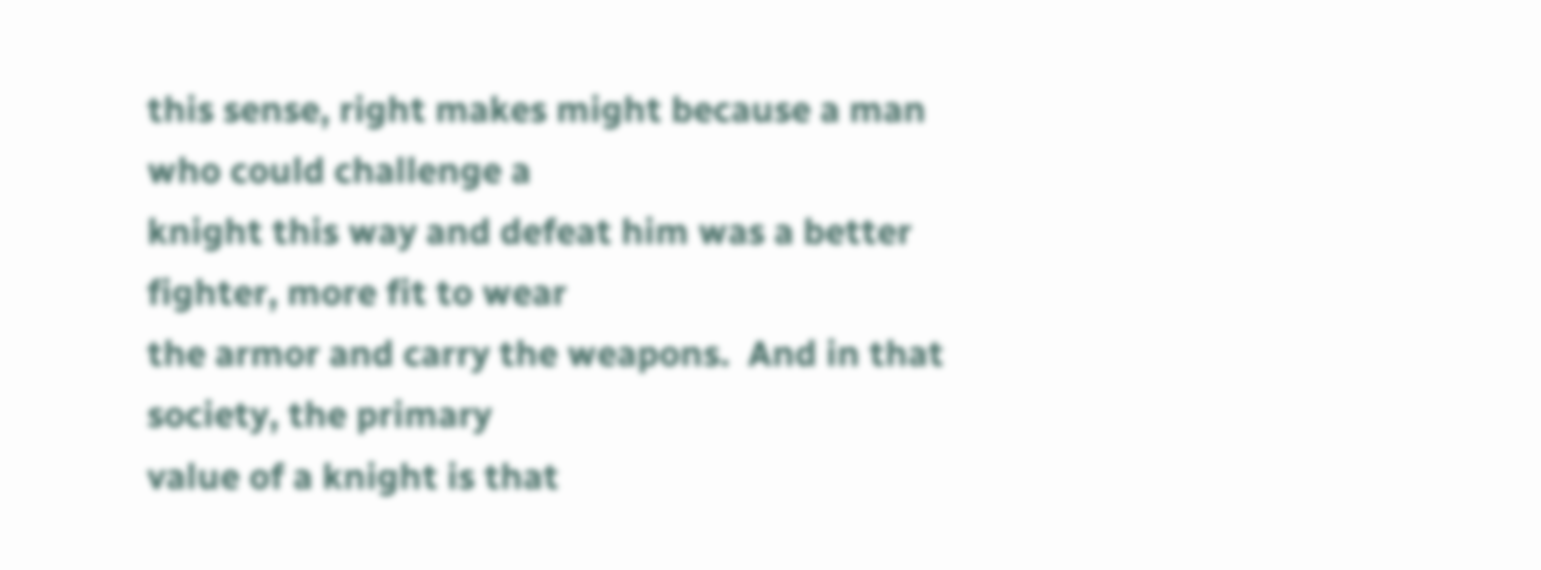this sense, right makes might because a man who could challenge a
knight this way and defeat him was a better fighter, more fit to wear
the armor and carry the weapons.  And in that society, the primary
value of a knight is that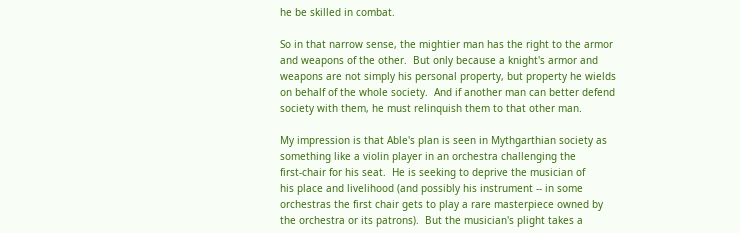he be skilled in combat.

So in that narrow sense, the mightier man has the right to the armor
and weapons of the other.  But only because a knight's armor and
weapons are not simply his personal property, but property he wields
on behalf of the whole society.  And if another man can better defend
society with them, he must relinquish them to that other man.

My impression is that Able's plan is seen in Mythgarthian society as
something like a violin player in an orchestra challenging the
first-chair for his seat.  He is seeking to deprive the musician of
his place and livelihood (and possibly his instrument -- in some
orchestras the first chair gets to play a rare masterpiece owned by
the orchestra or its patrons).  But the musician's plight takes a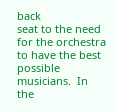back
seat to the need for the orchestra to have the best possible
musicians.  In the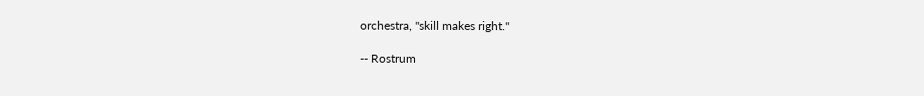orchestra, "skill makes right."

-- Rostrum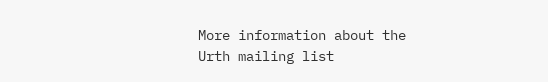More information about the Urth mailing list